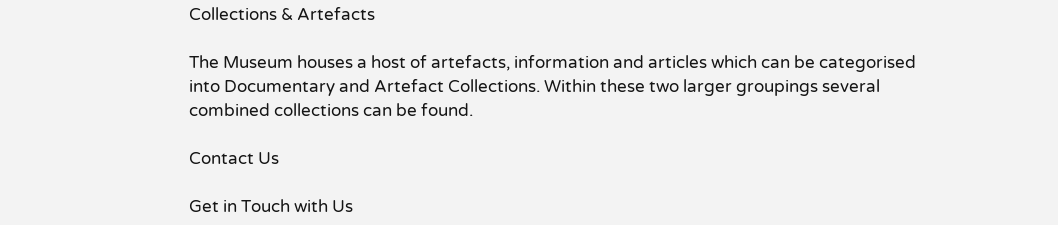Collections & Artefacts

The Museum houses a host of artefacts, information and articles which can be categorised into Documentary and Artefact Collections. Within these two larger groupings several combined collections can be found.

Contact Us

Get in Touch with Us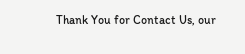Thank You for Contact Us, our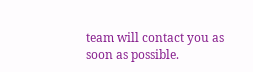team will contact you as soon as possible.